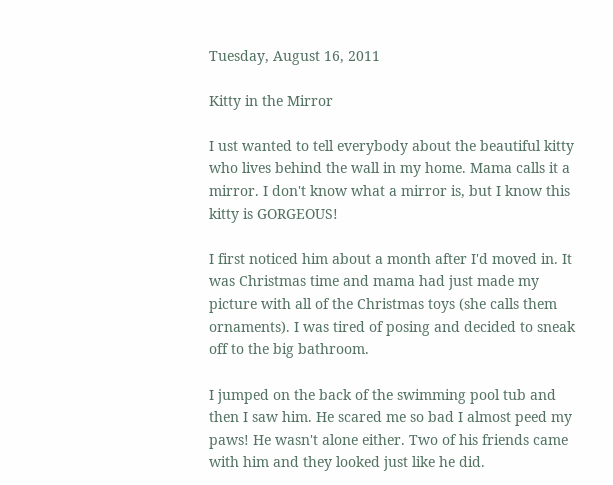Tuesday, August 16, 2011

Kitty in the Mirror

I ust wanted to tell everybody about the beautiful kitty who lives behind the wall in my home. Mama calls it a mirror. I don't know what a mirror is, but I know this kitty is GORGEOUS!

I first noticed him about a month after I'd moved in. It was Christmas time and mama had just made my picture with all of the Christmas toys (she calls them ornaments). I was tired of posing and decided to sneak off to the big bathroom.

I jumped on the back of the swimming pool tub and then I saw him. He scared me so bad I almost peed my paws! He wasn't alone either. Two of his friends came with him and they looked just like he did.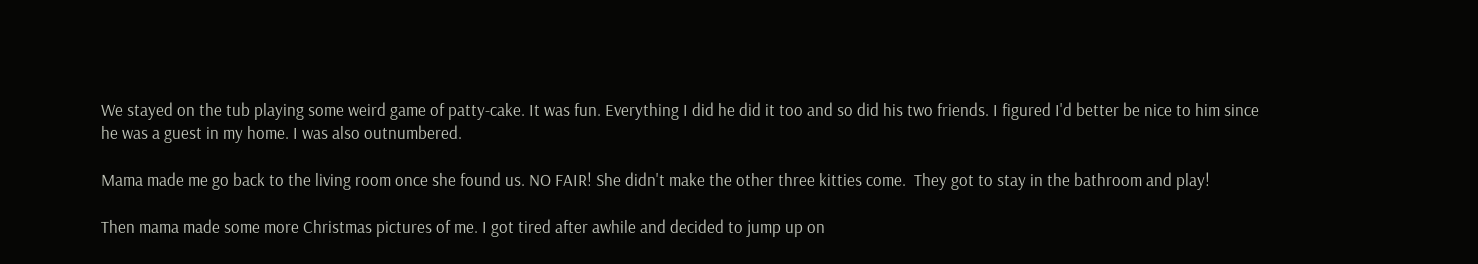We stayed on the tub playing some weird game of patty-cake. It was fun. Everything I did he did it too and so did his two friends. I figured I'd better be nice to him since he was a guest in my home. I was also outnumbered.

Mama made me go back to the living room once she found us. NO FAIR! She didn't make the other three kitties come.  They got to stay in the bathroom and play!

Then mama made some more Christmas pictures of me. I got tired after awhile and decided to jump up on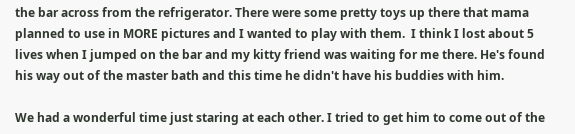the bar across from the refrigerator. There were some pretty toys up there that mama planned to use in MORE pictures and I wanted to play with them.  I think I lost about 5 lives when I jumped on the bar and my kitty friend was waiting for me there. He's found his way out of the master bath and this time he didn't have his buddies with him.

We had a wonderful time just staring at each other. I tried to get him to come out of the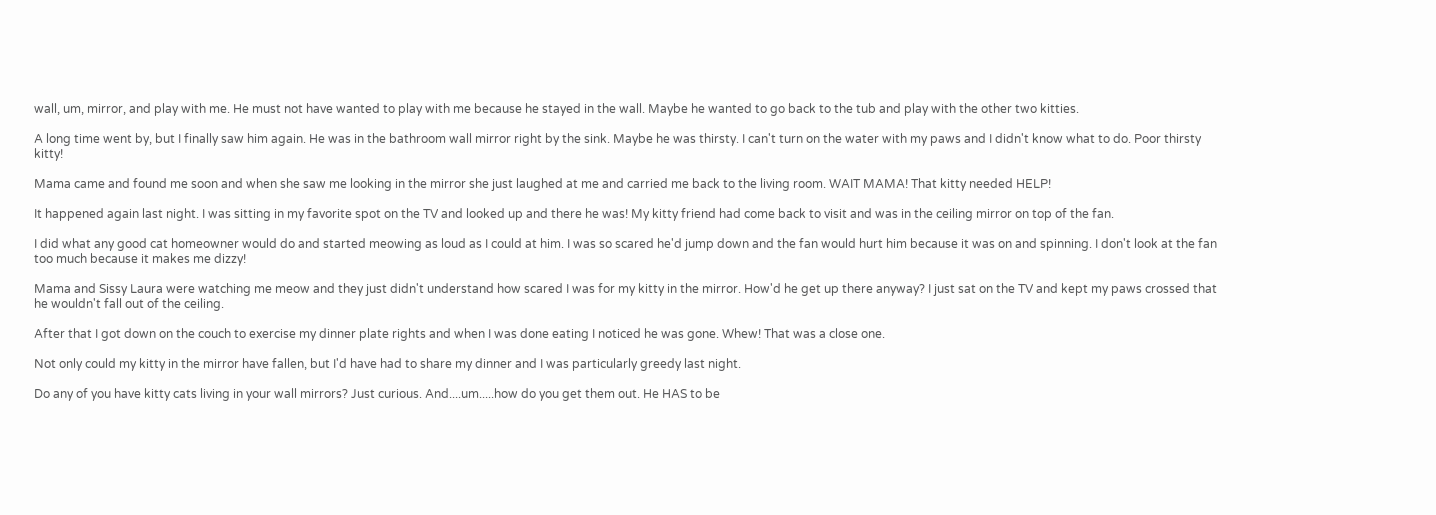wall, um, mirror, and play with me. He must not have wanted to play with me because he stayed in the wall. Maybe he wanted to go back to the tub and play with the other two kitties.

A long time went by, but I finally saw him again. He was in the bathroom wall mirror right by the sink. Maybe he was thirsty. I can't turn on the water with my paws and I didn't know what to do. Poor thirsty kitty!

Mama came and found me soon and when she saw me looking in the mirror she just laughed at me and carried me back to the living room. WAIT MAMA! That kitty needed HELP!

It happened again last night. I was sitting in my favorite spot on the TV and looked up and there he was! My kitty friend had come back to visit and was in the ceiling mirror on top of the fan.

I did what any good cat homeowner would do and started meowing as loud as I could at him. I was so scared he'd jump down and the fan would hurt him because it was on and spinning. I don't look at the fan too much because it makes me dizzy!

Mama and Sissy Laura were watching me meow and they just didn't understand how scared I was for my kitty in the mirror. How'd he get up there anyway? I just sat on the TV and kept my paws crossed that he wouldn't fall out of the ceiling.

After that I got down on the couch to exercise my dinner plate rights and when I was done eating I noticed he was gone. Whew! That was a close one.

Not only could my kitty in the mirror have fallen, but I'd have had to share my dinner and I was particularly greedy last night.

Do any of you have kitty cats living in your wall mirrors? Just curious. And....um.....how do you get them out. He HAS to be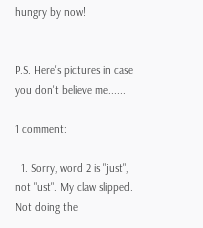hungry by now!


P.S. Here's pictures in case you don't believe me......

1 comment:

  1. Sorry, word 2 is "just", not "ust". My claw slipped. Not doing the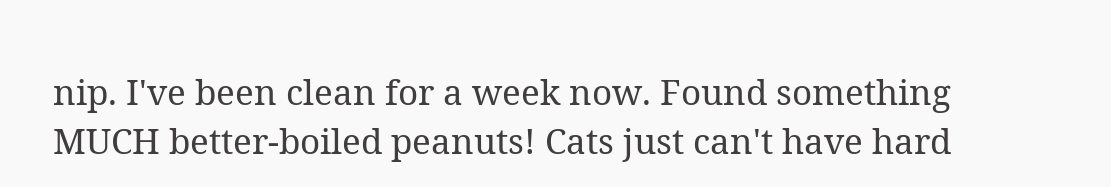nip. I've been clean for a week now. Found something MUCH better-boiled peanuts! Cats just can't have hard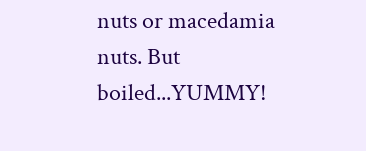nuts or macedamia nuts. But boiled...YUMMY!